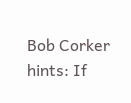Bob Corker hints: If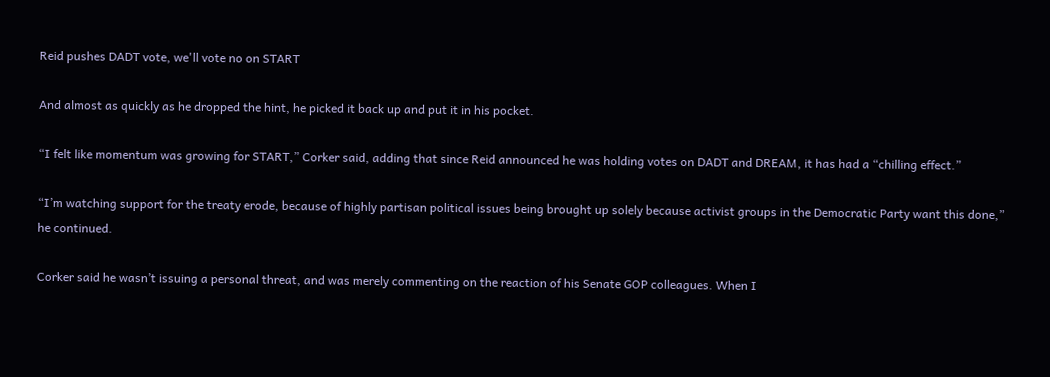Reid pushes DADT vote, we'll vote no on START

And almost as quickly as he dropped the hint, he picked it back up and put it in his pocket.

“I felt like momentum was growing for START,” Corker said, adding that since Reid announced he was holding votes on DADT and DREAM, it has had a “chilling effect.”

“I’m watching support for the treaty erode, because of highly partisan political issues being brought up solely because activist groups in the Democratic Party want this done,” he continued.

Corker said he wasn’t issuing a personal threat, and was merely commenting on the reaction of his Senate GOP colleagues. When I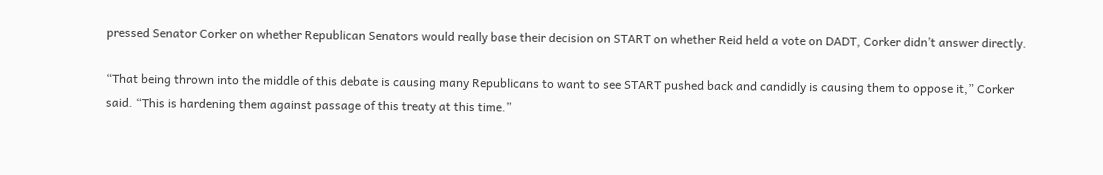pressed Senator Corker on whether Republican Senators would really base their decision on START on whether Reid held a vote on DADT, Corker didn’t answer directly.

“That being thrown into the middle of this debate is causing many Republicans to want to see START pushed back and candidly is causing them to oppose it,” Corker said. “This is hardening them against passage of this treaty at this time.”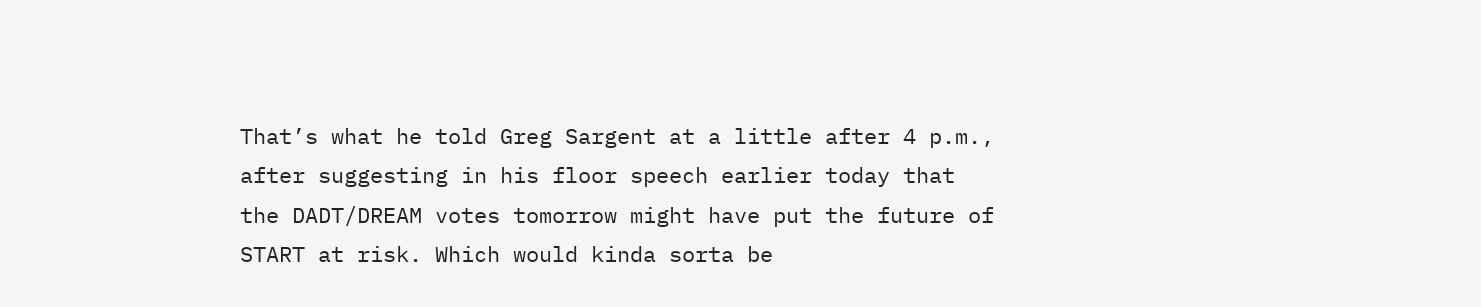That’s what he told Greg Sargent at a little after 4 p.m., after suggesting in his floor speech earlier today that the DADT/DREAM votes tomorrow might have put the future of START at risk. Which would kinda sorta be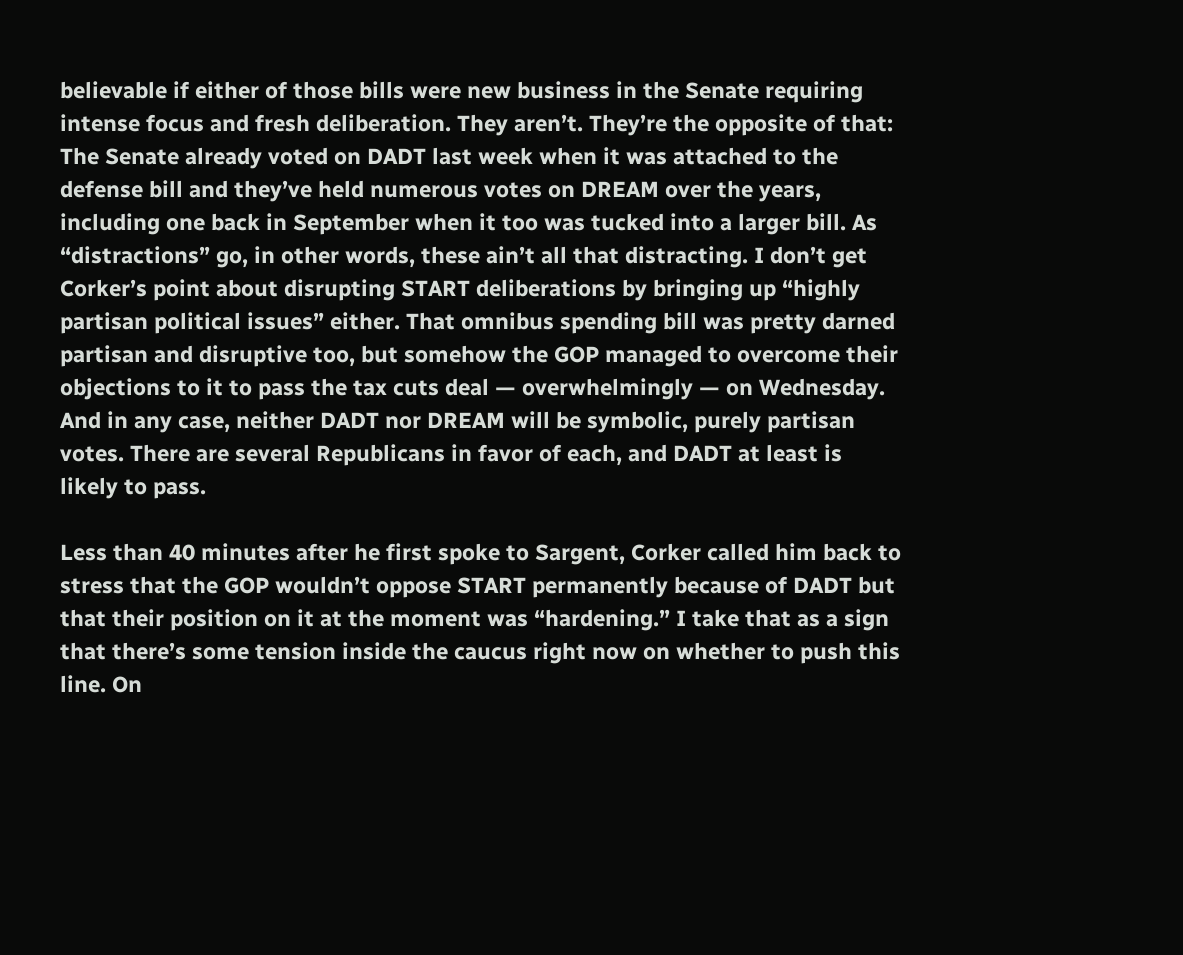believable if either of those bills were new business in the Senate requiring intense focus and fresh deliberation. They aren’t. They’re the opposite of that: The Senate already voted on DADT last week when it was attached to the defense bill and they’ve held numerous votes on DREAM over the years, including one back in September when it too was tucked into a larger bill. As “distractions” go, in other words, these ain’t all that distracting. I don’t get Corker’s point about disrupting START deliberations by bringing up “highly partisan political issues” either. That omnibus spending bill was pretty darned partisan and disruptive too, but somehow the GOP managed to overcome their objections to it to pass the tax cuts deal — overwhelmingly — on Wednesday. And in any case, neither DADT nor DREAM will be symbolic, purely partisan votes. There are several Republicans in favor of each, and DADT at least is likely to pass.

Less than 40 minutes after he first spoke to Sargent, Corker called him back to stress that the GOP wouldn’t oppose START permanently because of DADT but that their position on it at the moment was “hardening.” I take that as a sign that there’s some tension inside the caucus right now on whether to push this line. On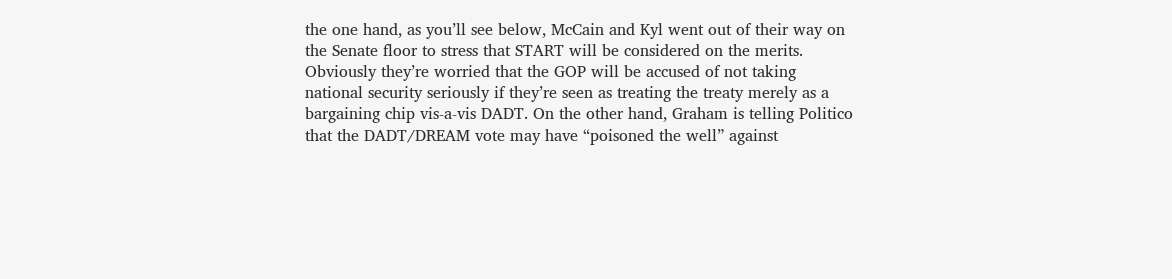the one hand, as you’ll see below, McCain and Kyl went out of their way on the Senate floor to stress that START will be considered on the merits. Obviously they’re worried that the GOP will be accused of not taking national security seriously if they’re seen as treating the treaty merely as a bargaining chip vis-a-vis DADT. On the other hand, Graham is telling Politico that the DADT/DREAM vote may have “poisoned the well” against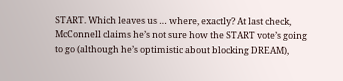START. Which leaves us … where, exactly? At last check, McConnell claims he’s not sure how the START vote’s going to go (although he’s optimistic about blocking DREAM),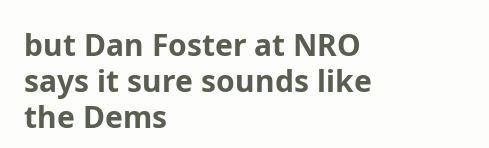but Dan Foster at NRO says it sure sounds like the Dems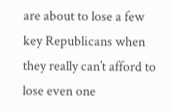are about to lose a few key Republicans when they really can’t afford to lose even one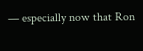— especially now that Ron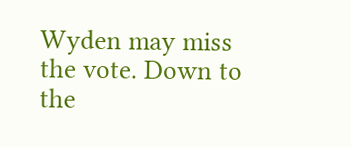Wyden may miss the vote. Down to the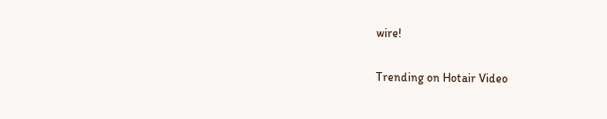wire!

Trending on Hotair Video